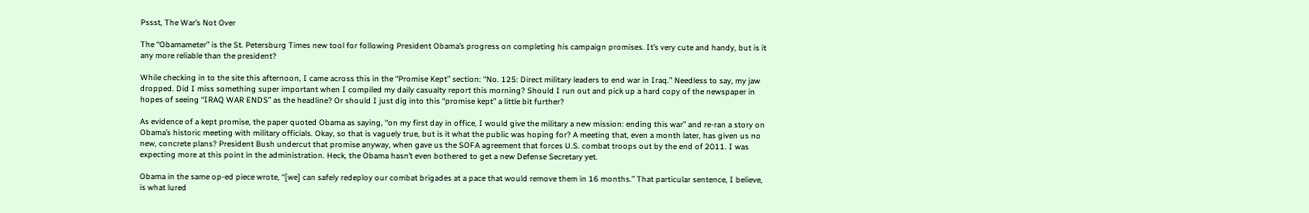Pssst, The War’s Not Over

The “Obamameter” is the St. Petersburg Times new tool for following President Obama’s progress on completing his campaign promises. It’s very cute and handy, but is it any more reliable than the president?

While checking in to the site this afternoon, I came across this in the “Promise Kept” section: “No. 125: Direct military leaders to end war in Iraq.” Needless to say, my jaw dropped. Did I miss something super important when I compiled my daily casualty report this morning? Should I run out and pick up a hard copy of the newspaper in hopes of seeing “IRAQ WAR ENDS” as the headline? Or should I just dig into this “promise kept” a little bit further?

As evidence of a kept promise, the paper quoted Obama as saying, “on my first day in office, I would give the military a new mission: ending this war” and re-ran a story on Obama’s historic meeting with military officials. Okay, so that is vaguely true, but is it what the public was hoping for? A meeting that, even a month later, has given us no new, concrete plans? President Bush undercut that promise anyway, when gave us the SOFA agreement that forces U.S. combat troops out by the end of 2011. I was expecting more at this point in the administration. Heck, the Obama hasn’t even bothered to get a new Defense Secretary yet.

Obama in the same op-ed piece wrote, “[we] can safely redeploy our combat brigades at a pace that would remove them in 16 months.” That particular sentence, I believe, is what lured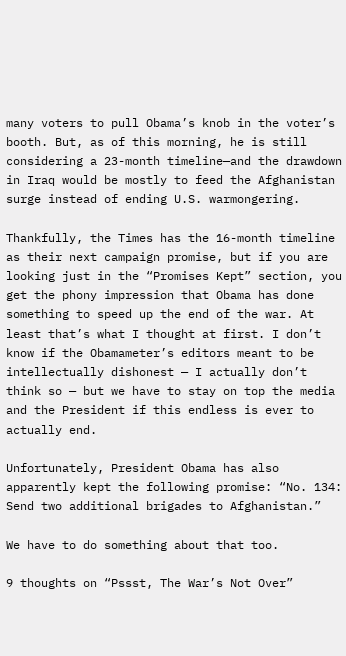many voters to pull Obama’s knob in the voter’s booth. But, as of this morning, he is still considering a 23-month timeline—and the drawdown in Iraq would be mostly to feed the Afghanistan surge instead of ending U.S. warmongering.

Thankfully, the Times has the 16-month timeline as their next campaign promise, but if you are looking just in the “Promises Kept” section, you get the phony impression that Obama has done something to speed up the end of the war. At least that’s what I thought at first. I don’t know if the Obamameter’s editors meant to be intellectually dishonest — I actually don’t think so — but we have to stay on top the media and the President if this endless is ever to actually end.

Unfortunately, President Obama has also apparently kept the following promise: “No. 134: Send two additional brigades to Afghanistan.”

We have to do something about that too.

9 thoughts on “Pssst, The War’s Not Over”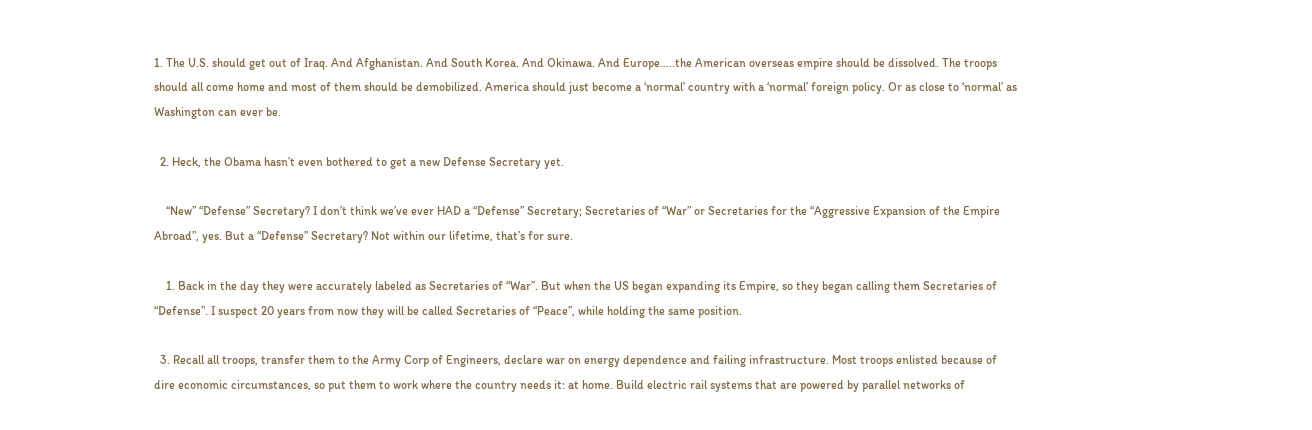1. The U.S. should get out of Iraq. And Afghanistan. And South Korea. And Okinawa. And Europe…..the American overseas empire should be dissolved. The troops should all come home and most of them should be demobilized. America should just become a ‘normal’ country with a ‘normal’ foreign policy. Or as close to ‘normal’ as Washington can ever be.

  2. Heck, the Obama hasn’t even bothered to get a new Defense Secretary yet.

    “New” “Defense” Secretary? I don’t think we’ve ever HAD a “Defense” Secretary; Secretaries of “War” or Secretaries for the “Aggressive Expansion of the Empire Abroad”, yes. But a “Defense” Secretary? Not within our lifetime, that’s for sure.

    1. Back in the day they were accurately labeled as Secretaries of “War”. But when the US began expanding its Empire, so they began calling them Secretaries of “Defense”. I suspect 20 years from now they will be called Secretaries of “Peace”, while holding the same position.

  3. Recall all troops, transfer them to the Army Corp of Engineers, declare war on energy dependence and failing infrastructure. Most troops enlisted because of dire economic circumstances, so put them to work where the country needs it: at home. Build electric rail systems that are powered by parallel networks of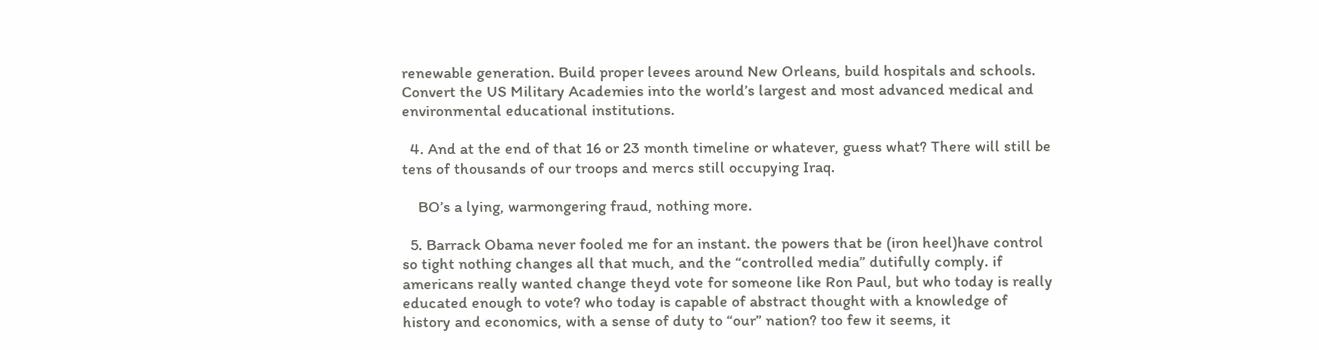renewable generation. Build proper levees around New Orleans, build hospitals and schools. Convert the US Military Academies into the world’s largest and most advanced medical and environmental educational institutions.

  4. And at the end of that 16 or 23 month timeline or whatever, guess what? There will still be tens of thousands of our troops and mercs still occupying Iraq.

    BO’s a lying, warmongering fraud, nothing more.

  5. Barrack Obama never fooled me for an instant. the powers that be (iron heel)have control so tight nothing changes all that much, and the “controlled media” dutifully comply. if americans really wanted change theyd vote for someone like Ron Paul, but who today is really educated enough to vote? who today is capable of abstract thought with a knowledge of history and economics, with a sense of duty to “our” nation? too few it seems, it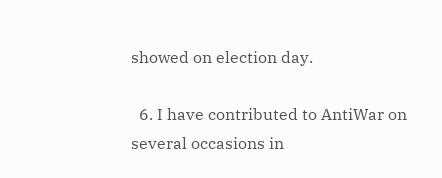showed on election day.

  6. I have contributed to AntiWar on several occasions in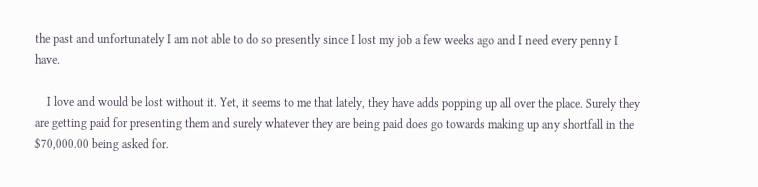the past and unfortunately I am not able to do so presently since I lost my job a few weeks ago and I need every penny I have.

    I love and would be lost without it. Yet, it seems to me that lately, they have adds popping up all over the place. Surely they are getting paid for presenting them and surely whatever they are being paid does go towards making up any shortfall in the $70,000.00 being asked for.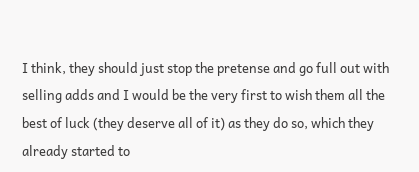I think, they should just stop the pretense and go full out with selling adds and I would be the very first to wish them all the best of luck (they deserve all of it) as they do so, which they already started to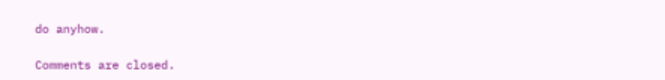do anyhow.

Comments are closed.